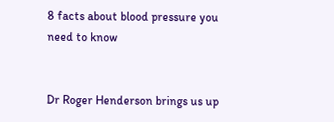8 facts about blood pressure you need to know


Dr Roger Henderson brings us up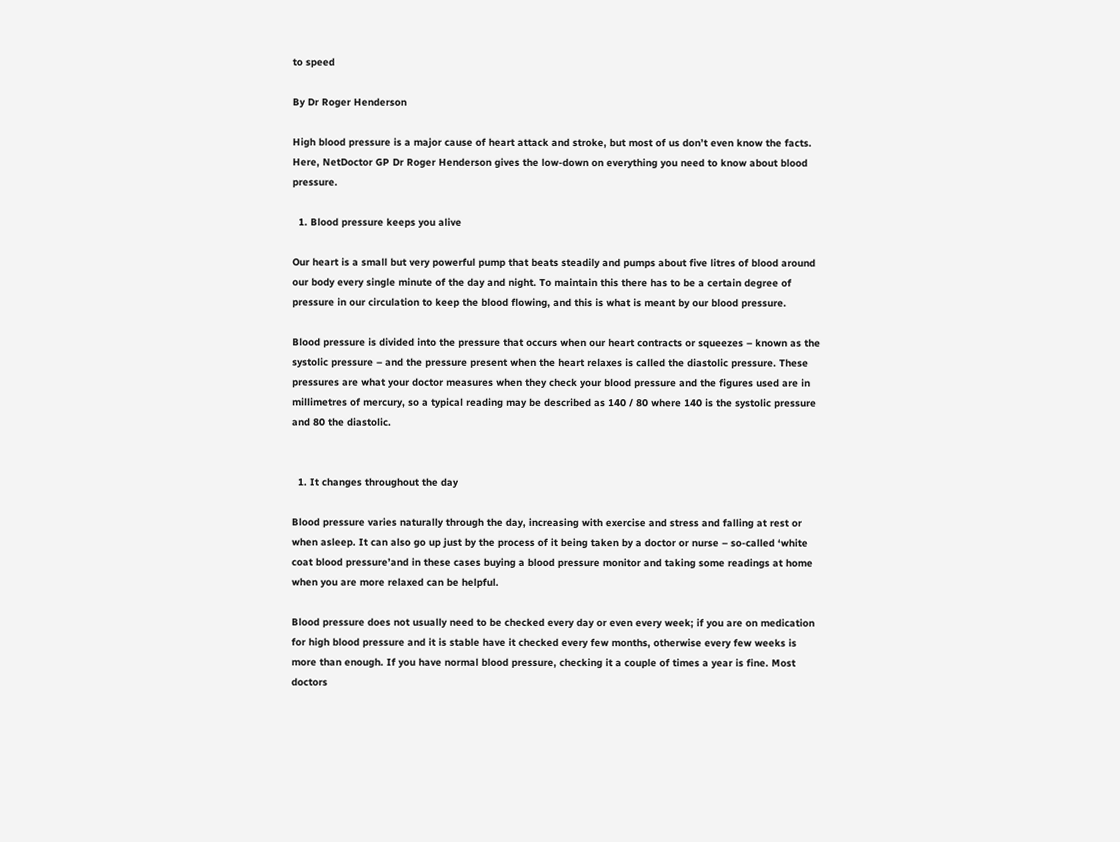to speed

By Dr Roger Henderson

High blood pressure is a major cause of heart attack and stroke, but most of us don’t even know the facts. Here, NetDoctor GP Dr Roger Henderson gives the low-down on everything you need to know about blood pressure.

  1. Blood pressure keeps you alive

Our heart is a small but very powerful pump that beats steadily and pumps about five litres of blood around our body every single minute of the day and night. To maintain this there has to be a certain degree of pressure in our circulation to keep the blood flowing, and this is what is meant by our blood pressure.

Blood pressure is divided into the pressure that occurs when our heart contracts or squeezes – known as the systolic pressure – and the pressure present when the heart relaxes is called the diastolic pressure. These pressures are what your doctor measures when they check your blood pressure and the figures used are in millimetres of mercury, so a typical reading may be described as 140 / 80 where 140 is the systolic pressure and 80 the diastolic.


  1. It changes throughout the day

Blood pressure varies naturally through the day, increasing with exercise and stress and falling at rest or when asleep. It can also go up just by the process of it being taken by a doctor or nurse – so-called ‘white coat blood pressure’and in these cases buying a blood pressure monitor and taking some readings at home when you are more relaxed can be helpful.

Blood pressure does not usually need to be checked every day or even every week; if you are on medication for high blood pressure and it is stable have it checked every few months, otherwise every few weeks is more than enough. If you have normal blood pressure, checking it a couple of times a year is fine. Most doctors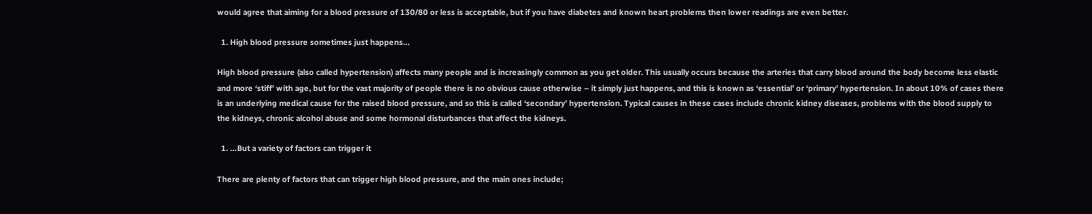would agree that aiming for a blood pressure of 130/80 or less is acceptable, but if you have diabetes and known heart problems then lower readings are even better.

  1. High blood pressure sometimes just happens…

High blood pressure (also called hypertension) affects many people and is increasingly common as you get older. This usually occurs because the arteries that carry blood around the body become less elastic and more ‘stiff’ with age, but for the vast majority of people there is no obvious cause otherwise – it simply just happens, and this is known as ‘essential’ or ‘primary’ hypertension. In about 10% of cases there is an underlying medical cause for the raised blood pressure, and so this is called ‘secondary’ hypertension. Typical causes in these cases include chronic kidney diseases, problems with the blood supply to the kidneys, chronic alcohol abuse and some hormonal disturbances that affect the kidneys.

  1. …But a variety of factors can trigger it

There are plenty of factors that can trigger high blood pressure, and the main ones include;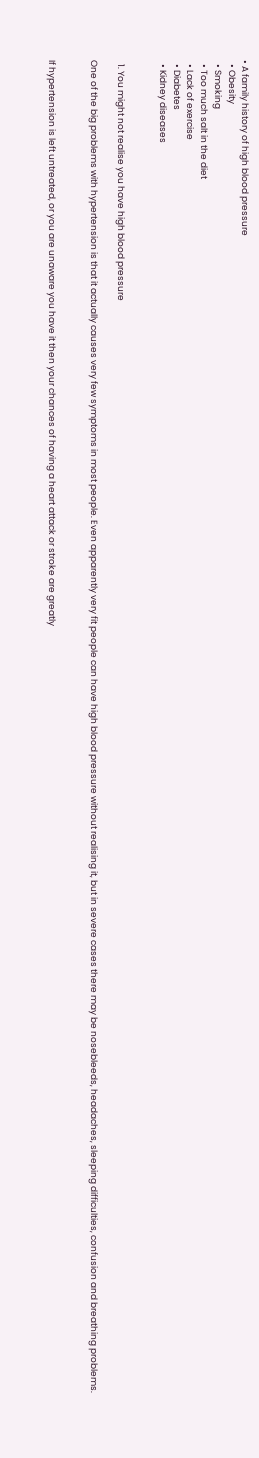• A family history of high blood pressure
  • Obesity
  • Smoking
  • Too much salt in the diet
  • Lack of exercise
  • Diabetes
  • Kidney diseases


  1. You might not realise you have high blood pressure

One of the big problems with hypertension is that it actually causes very few symptoms in most people. Even apparently very fit people can have high blood pressure without realising it, but in severe cases there may be nosebleeds, headaches, sleeping difficulties, confusion and breathing problems.


If hypertension is left untreated, or you are unaware you have it then your chances of having a heart attack or stroke are greatly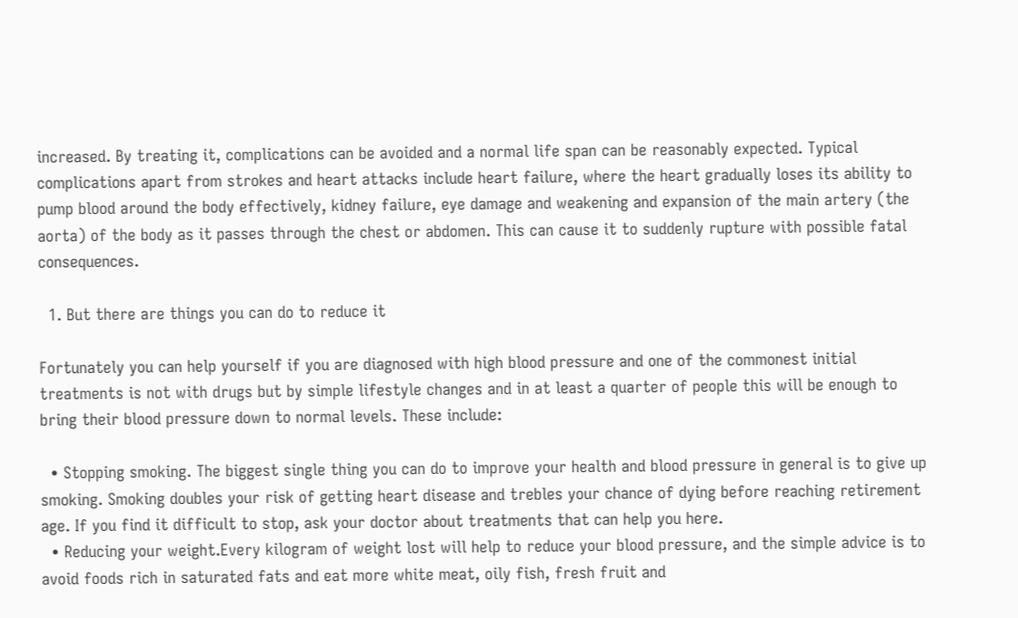increased. By treating it, complications can be avoided and a normal life span can be reasonably expected. Typical complications apart from strokes and heart attacks include heart failure, where the heart gradually loses its ability to pump blood around the body effectively, kidney failure, eye damage and weakening and expansion of the main artery (the aorta) of the body as it passes through the chest or abdomen. This can cause it to suddenly rupture with possible fatal consequences.

  1. But there are things you can do to reduce it

Fortunately you can help yourself if you are diagnosed with high blood pressure and one of the commonest initial treatments is not with drugs but by simple lifestyle changes and in at least a quarter of people this will be enough to bring their blood pressure down to normal levels. These include:

  • Stopping smoking. The biggest single thing you can do to improve your health and blood pressure in general is to give up smoking. Smoking doubles your risk of getting heart disease and trebles your chance of dying before reaching retirement age. If you find it difficult to stop, ask your doctor about treatments that can help you here.
  • Reducing your weight.Every kilogram of weight lost will help to reduce your blood pressure, and the simple advice is to avoid foods rich in saturated fats and eat more white meat, oily fish, fresh fruit and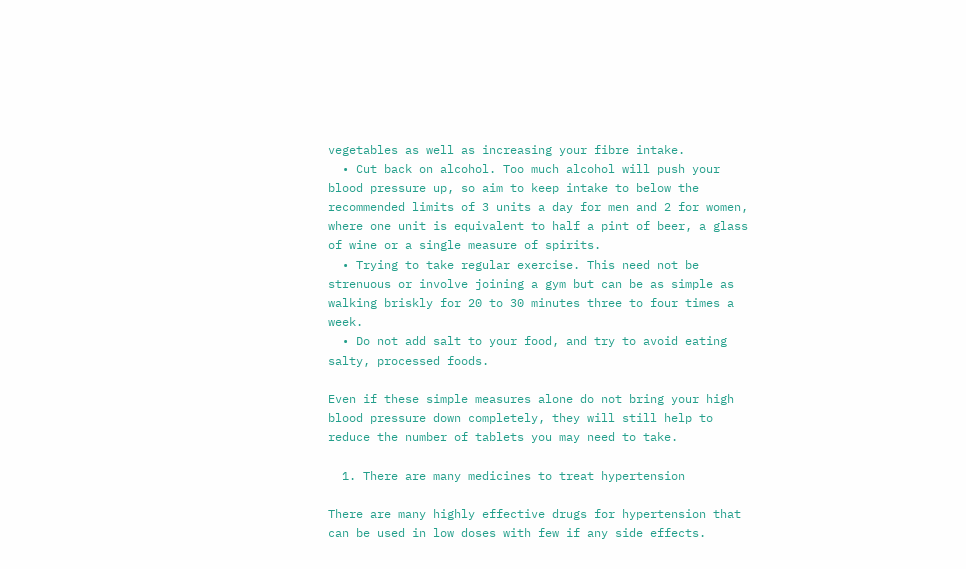vegetables as well as increasing your fibre intake.
  • Cut back on alcohol. Too much alcohol will push your blood pressure up, so aim to keep intake to below the recommended limits of 3 units a day for men and 2 for women, where one unit is equivalent to half a pint of beer, a glass of wine or a single measure of spirits.
  • Trying to take regular exercise. This need not be strenuous or involve joining a gym but can be as simple as walking briskly for 20 to 30 minutes three to four times a week.
  • Do not add salt to your food, and try to avoid eating salty, processed foods.

Even if these simple measures alone do not bring your high blood pressure down completely, they will still help to reduce the number of tablets you may need to take.

  1. There are many medicines to treat hypertension

There are many highly effective drugs for hypertension that can be used in low doses with few if any side effects.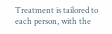Treatment is tailored to each person, with the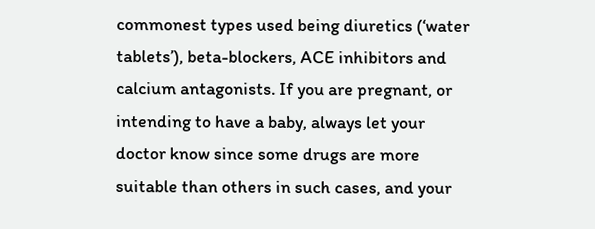commonest types used being diuretics (‘water tablets’), beta-blockers, ACE inhibitors and calcium antagonists. If you are pregnant, or intending to have a baby, always let your doctor know since some drugs are more suitable than others in such cases, and your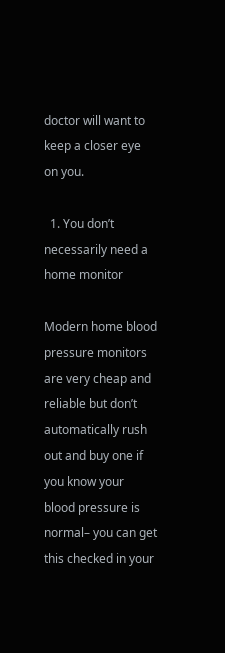doctor will want to keep a closer eye on you.

  1. You don’t necessarily need a home monitor

Modern home blood pressure monitors are very cheap and reliable but don’t automatically rush out and buy one if you know your blood pressure is normal– you can get this checked in your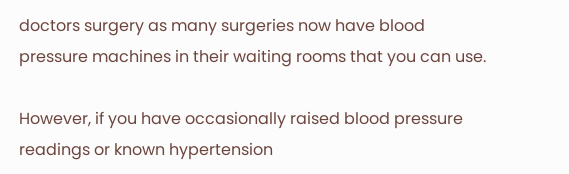doctors surgery as many surgeries now have blood pressure machines in their waiting rooms that you can use.

However, if you have occasionally raised blood pressure readings or known hypertension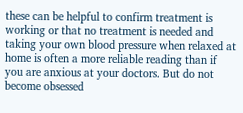these can be helpful to confirm treatment is working or that no treatment is needed and taking your own blood pressure when relaxed at home is often a more reliable reading than if you are anxious at your doctors. But do not become obsessed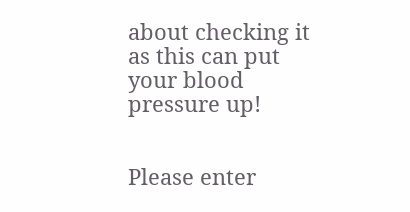about checking it as this can put your blood pressure up!


Please enter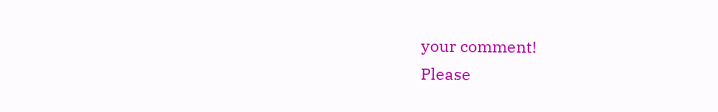your comment!
Please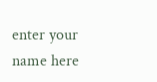enter your name here